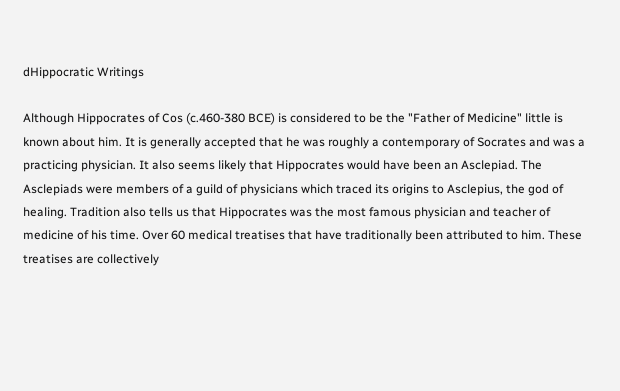dHippocratic Writings

Although Hippocrates of Cos (c.460-380 BCE) is considered to be the "Father of Medicine" little is known about him. It is generally accepted that he was roughly a contemporary of Socrates and was a practicing physician. It also seems likely that Hippocrates would have been an Asclepiad. The Asclepiads were members of a guild of physicians which traced its origins to Asclepius, the god of healing. Tradition also tells us that Hippocrates was the most famous physician and teacher of medicine of his time. Over 60 medical treatises that have traditionally been attributed to him. These treatises are collectively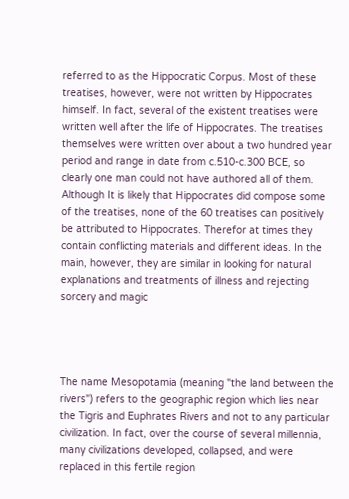referred to as the Hippocratic Corpus. Most of these treatises, however, were not written by Hippocrates himself. In fact, several of the existent treatises were written well after the life of Hippocrates. The treatises themselves were written over about a two hundred year period and range in date from c.510-c.300 BCE, so clearly one man could not have authored all of them. Although It is likely that Hippocrates did compose some of the treatises, none of the 60 treatises can positively be attributed to Hippocrates. Therefor at times they contain conflicting materials and different ideas. In the main, however, they are similar in looking for natural explanations and treatments of illness and rejecting sorcery and magic




The name Mesopotamia (meaning "the land between the rivers") refers to the geographic region which lies near the Tigris and Euphrates Rivers and not to any particular civilization. In fact, over the course of several millennia, many civilizations developed, collapsed, and were replaced in this fertile region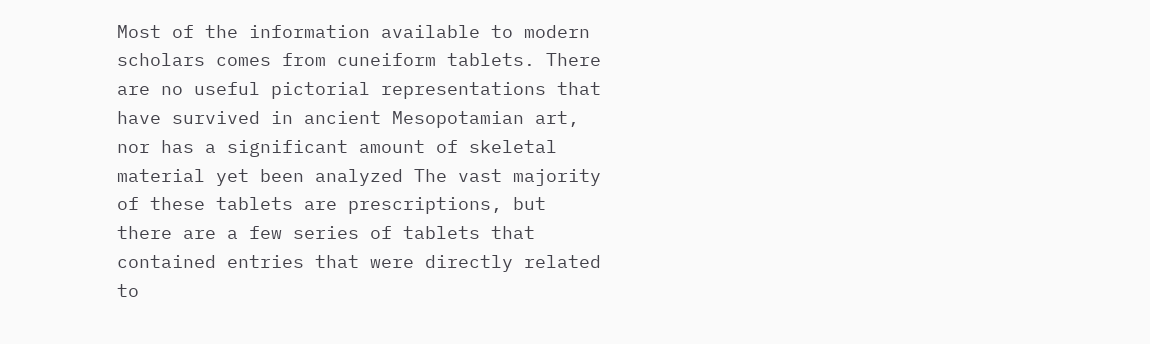Most of the information available to modern scholars comes from cuneiform tablets. There are no useful pictorial representations that have survived in ancient Mesopotamian art, nor has a significant amount of skeletal material yet been analyzed The vast majority of these tablets are prescriptions, but there are a few series of tablets that contained entries that were directly related to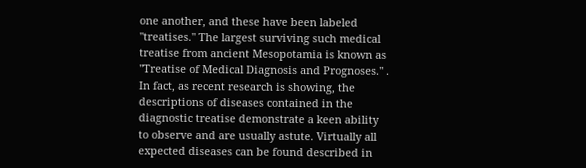one another, and these have been labeled "treatises." The largest surviving such medical treatise from ancient Mesopotamia is known as "Treatise of Medical Diagnosis and Prognoses." . In fact, as recent research is showing, the descriptions of diseases contained in the diagnostic treatise demonstrate a keen ability to observe and are usually astute. Virtually all expected diseases can be found described in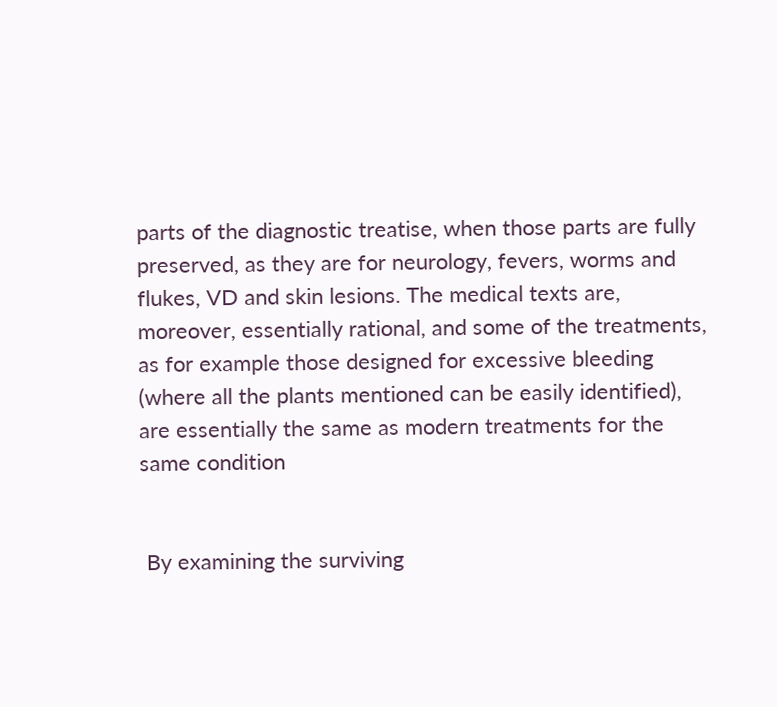parts of the diagnostic treatise, when those parts are fully preserved, as they are for neurology, fevers, worms and flukes, VD and skin lesions. The medical texts are, moreover, essentially rational, and some of the treatments, as for example those designed for excessive bleeding (where all the plants mentioned can be easily identified), are essentially the same as modern treatments for the same condition


 By examining the surviving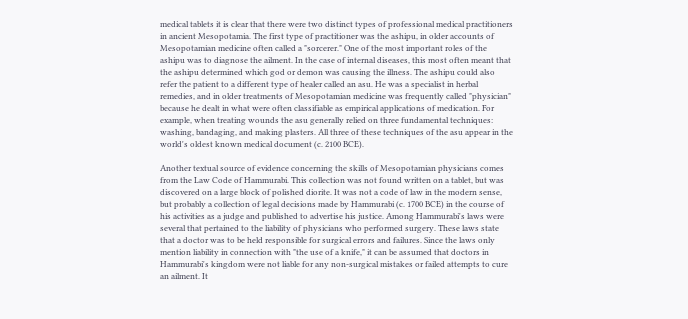medical tablets it is clear that there were two distinct types of professional medical practitioners in ancient Mesopotamia. The first type of practitioner was the ashipu, in older accounts of Mesopotamian medicine often called a "sorcerer." One of the most important roles of the ashipu was to diagnose the ailment. In the case of internal diseases, this most often meant that the ashipu determined which god or demon was causing the illness. The ashipu could also refer the patient to a different type of healer called an asu. He was a specialist in herbal remedies, and in older treatments of Mesopotamian medicine was frequently called "physician" because he dealt in what were often classifiable as empirical applications of medication. For example, when treating wounds the asu generally relied on three fundamental techniques: washing, bandaging, and making plasters. All three of these techniques of the asu appear in the world's oldest known medical document (c. 2100 BCE).

Another textual source of evidence concerning the skills of Mesopotamian physicians comes from the Law Code of Hammurabi. This collection was not found written on a tablet, but was discovered on a large block of polished diorite. It was not a code of law in the modern sense, but probably a collection of legal decisions made by Hammurabi (c. 1700 BCE) in the course of his activities as a judge and published to advertise his justice. Among Hammurabi's laws were several that pertained to the liability of physicians who performed surgery. These laws state that a doctor was to be held responsible for surgical errors and failures. Since the laws only mention liability in connection with "the use of a knife," it can be assumed that doctors in Hammurabi's kingdom were not liable for any non-surgical mistakes or failed attempts to cure an ailment. It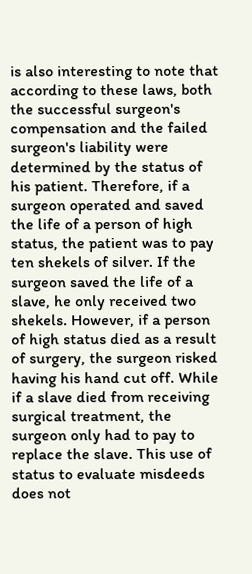is also interesting to note that according to these laws, both the successful surgeon's compensation and the failed surgeon's liability were determined by the status of his patient. Therefore, if a surgeon operated and saved the life of a person of high status, the patient was to pay ten shekels of silver. If the surgeon saved the life of a slave, he only received two shekels. However, if a person of high status died as a result of surgery, the surgeon risked having his hand cut off. While if a slave died from receiving surgical treatment, the surgeon only had to pay to replace the slave. This use of status to evaluate misdeeds does not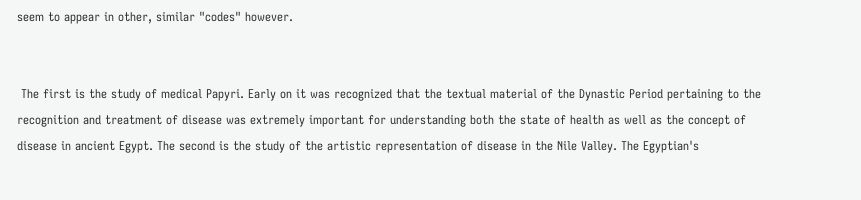seem to appear in other, similar "codes" however.


 The first is the study of medical Papyri. Early on it was recognized that the textual material of the Dynastic Period pertaining to the recognition and treatment of disease was extremely important for understanding both the state of health as well as the concept of disease in ancient Egypt. The second is the study of the artistic representation of disease in the Nile Valley. The Egyptian's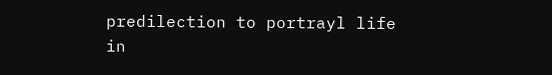predilection to portrayl life in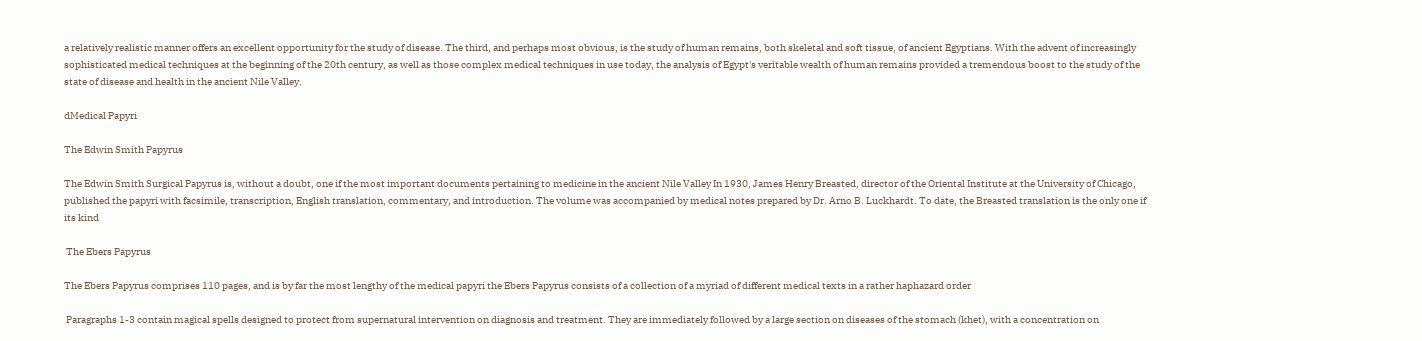a relatively realistic manner offers an excellent opportunity for the study of disease. The third, and perhaps most obvious, is the study of human remains, both skeletal and soft tissue, of ancient Egyptians. With the advent of increasingly sophisticated medical techniques at the beginning of the 20th century, as well as those complex medical techniques in use today, the analysis of Egypt's veritable wealth of human remains provided a tremendous boost to the study of the state of disease and health in the ancient Nile Valley.

dMedical Papyri

The Edwin Smith Papyrus

The Edwin Smith Surgical Papyrus is, without a doubt, one if the most important documents pertaining to medicine in the ancient Nile Valley In 1930, James Henry Breasted, director of the Oriental Institute at the University of Chicago, published the papyri with facsimile, transcription, English translation, commentary, and introduction. The volume was accompanied by medical notes prepared by Dr. Arno B. Luckhardt. To date, the Breasted translation is the only one if its kind

 The Ebers Papyrus

The Ebers Papyrus comprises 110 pages, and is by far the most lengthy of the medical papyri the Ebers Papyrus consists of a collection of a myriad of different medical texts in a rather haphazard order

 Paragraphs 1-3 contain magical spells designed to protect from supernatural intervention on diagnosis and treatment. They are immediately followed by a large section on diseases of the stomach (khet), with a concentration on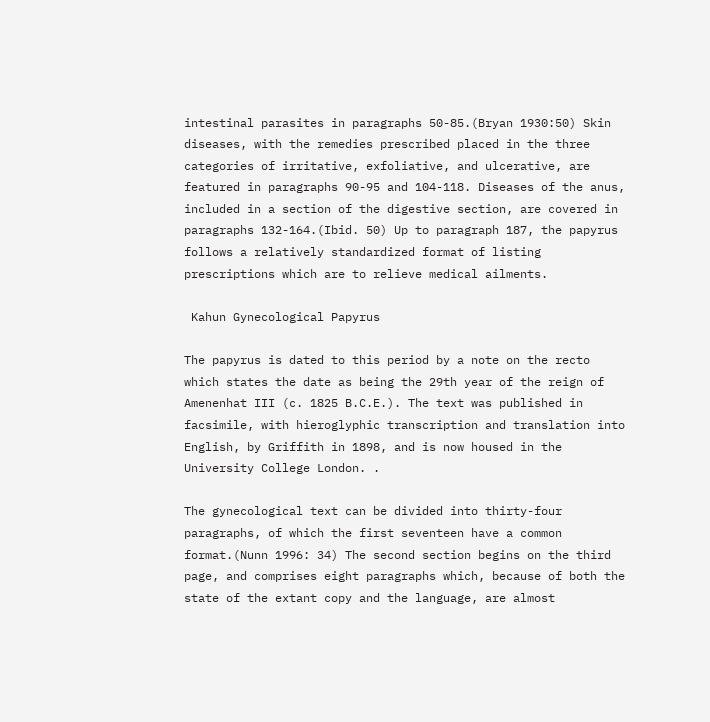intestinal parasites in paragraphs 50-85.(Bryan 1930:50) Skin diseases, with the remedies prescribed placed in the three categories of irritative, exfoliative, and ulcerative, are featured in paragraphs 90-95 and 104-118. Diseases of the anus, included in a section of the digestive section, are covered in paragraphs 132-164.(Ibid. 50) Up to paragraph 187, the papyrus follows a relatively standardized format of listing prescriptions which are to relieve medical ailments.

 Kahun Gynecological Papyrus

The papyrus is dated to this period by a note on the recto which states the date as being the 29th year of the reign of Amenenhat III (c. 1825 B.C.E.). The text was published in facsimile, with hieroglyphic transcription and translation into English, by Griffith in 1898, and is now housed in the University College London. .

The gynecological text can be divided into thirty-four paragraphs, of which the first seventeen have a common format.(Nunn 1996: 34) The second section begins on the third page, and comprises eight paragraphs which, because of both the state of the extant copy and the language, are almost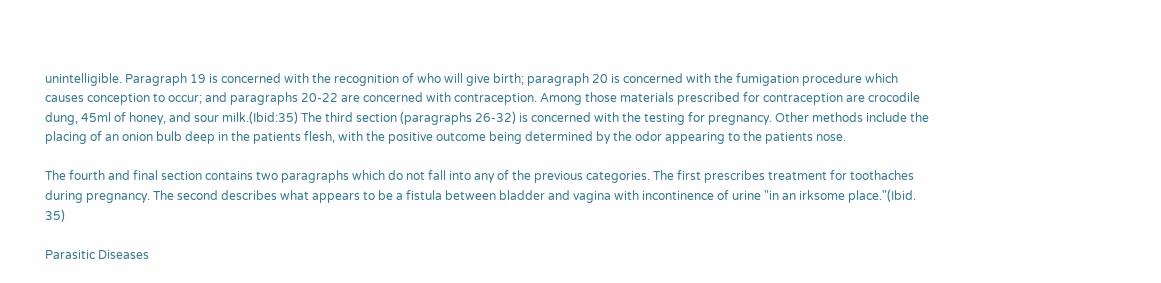unintelligible. Paragraph 19 is concerned with the recognition of who will give birth; paragraph 20 is concerned with the fumigation procedure which causes conception to occur; and paragraphs 20-22 are concerned with contraception. Among those materials prescribed for contraception are crocodile dung, 45ml of honey, and sour milk.(Ibid:35) The third section (paragraphs 26-32) is concerned with the testing for pregnancy. Other methods include the placing of an onion bulb deep in the patients flesh, with the positive outcome being determined by the odor appearing to the patients nose.

The fourth and final section contains two paragraphs which do not fall into any of the previous categories. The first prescribes treatment for toothaches during pregnancy. The second describes what appears to be a fistula between bladder and vagina with incontinence of urine "in an irksome place."(Ibid. 35)

Parasitic Diseases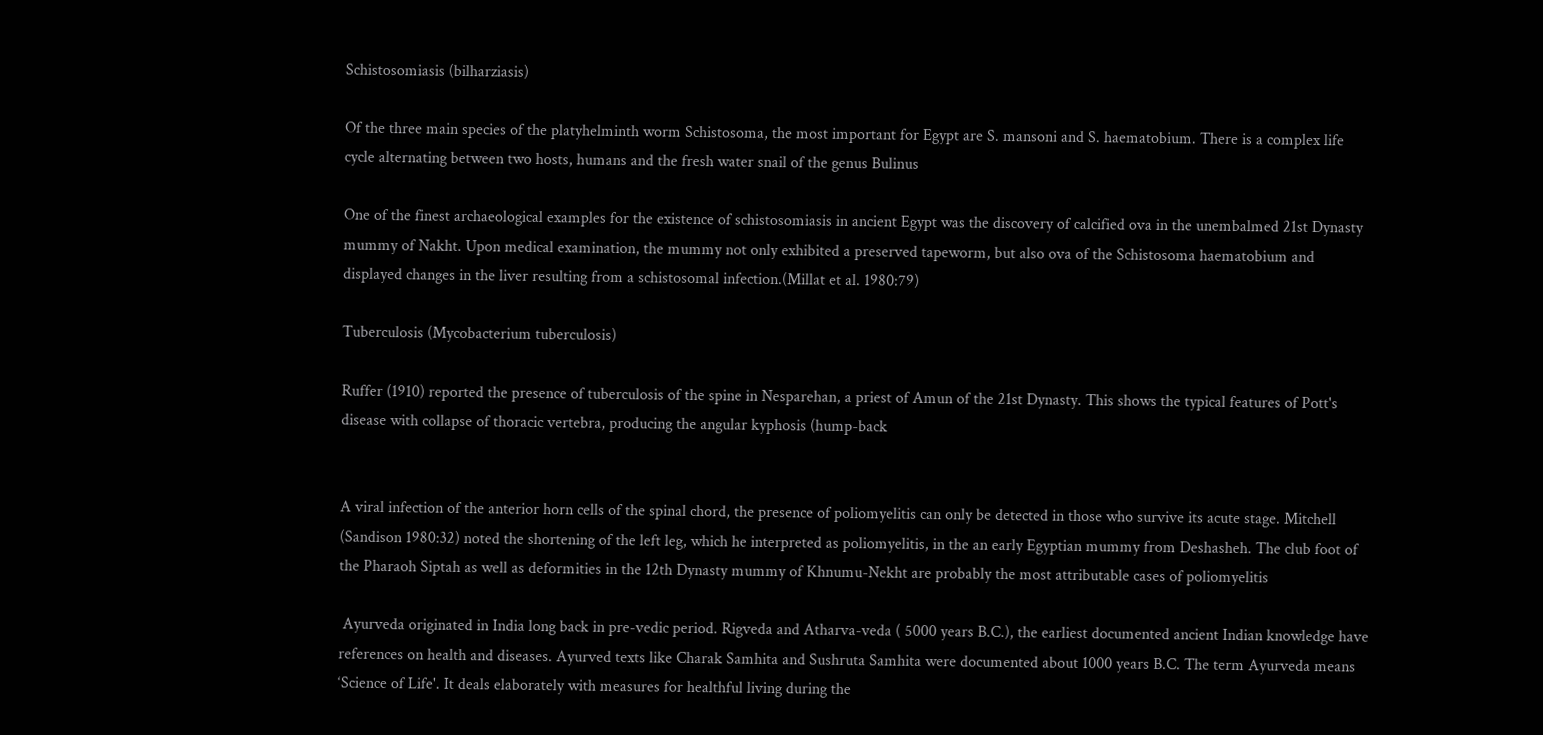Schistosomiasis (bilharziasis)

Of the three main species of the platyhelminth worm Schistosoma, the most important for Egypt are S. mansoni and S. haematobium. There is a complex life cycle alternating between two hosts, humans and the fresh water snail of the genus Bulinus

One of the finest archaeological examples for the existence of schistosomiasis in ancient Egypt was the discovery of calcified ova in the unembalmed 21st Dynasty mummy of Nakht. Upon medical examination, the mummy not only exhibited a preserved tapeworm, but also ova of the Schistosoma haematobium and displayed changes in the liver resulting from a schistosomal infection.(Millat et al. 1980:79)

Tuberculosis (Mycobacterium tuberculosis)

Ruffer (1910) reported the presence of tuberculosis of the spine in Nesparehan, a priest of Amun of the 21st Dynasty. This shows the typical features of Pott's disease with collapse of thoracic vertebra, producing the angular kyphosis (hump-back


A viral infection of the anterior horn cells of the spinal chord, the presence of poliomyelitis can only be detected in those who survive its acute stage. Mitchell (Sandison 1980:32) noted the shortening of the left leg, which he interpreted as poliomyelitis, in the an early Egyptian mummy from Deshasheh. The club foot of the Pharaoh Siptah as well as deformities in the 12th Dynasty mummy of Khnumu-Nekht are probably the most attributable cases of poliomyelitis

 Ayurveda originated in India long back in pre-vedic period. Rigveda and Atharva-veda ( 5000 years B.C.), the earliest documented ancient Indian knowledge have references on health and diseases. Ayurved texts like Charak Samhita and Sushruta Samhita were documented about 1000 years B.C. The term Ayurveda means ‘Science of Life'. It deals elaborately with measures for healthful living during the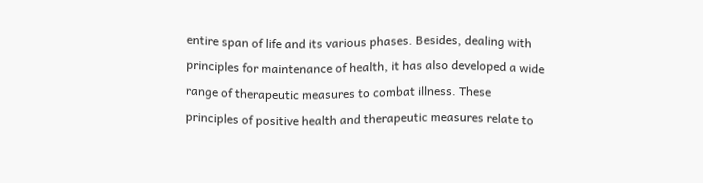entire span of life and its various phases. Besides, dealing with principles for maintenance of health, it has also developed a wide range of therapeutic measures to combat illness. These principles of positive health and therapeutic measures relate to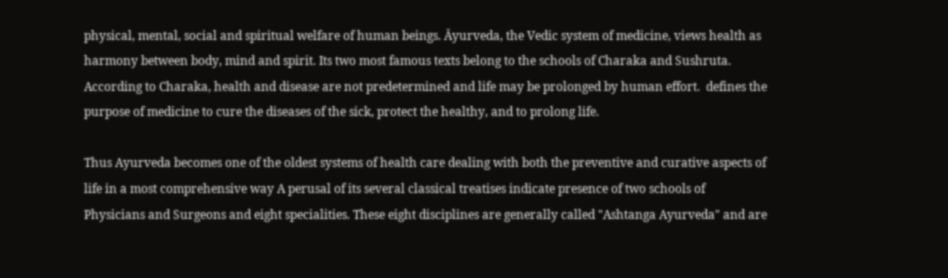physical, mental, social and spiritual welfare of human beings. Āyurveda, the Vedic system of medicine, views health as harmony between body, mind and spirit. Its two most famous texts belong to the schools of Charaka and Sushruta. According to Charaka, health and disease are not predetermined and life may be prolonged by human effort.  defines the purpose of medicine to cure the diseases of the sick, protect the healthy, and to prolong life.

Thus Ayurveda becomes one of the oldest systems of health care dealing with both the preventive and curative aspects of life in a most comprehensive way A perusal of its several classical treatises indicate presence of two schools of Physicians and Surgeons and eight specialities. These eight disciplines are generally called "Ashtanga Ayurveda" and are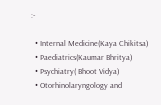:-

  • Internal Medicine(Kaya Chikitsa)
  • Paediatrics(Kaumar Bhritya)
  • Psychiatry( Bhoot Vidya)
  • Otorhinolaryngology and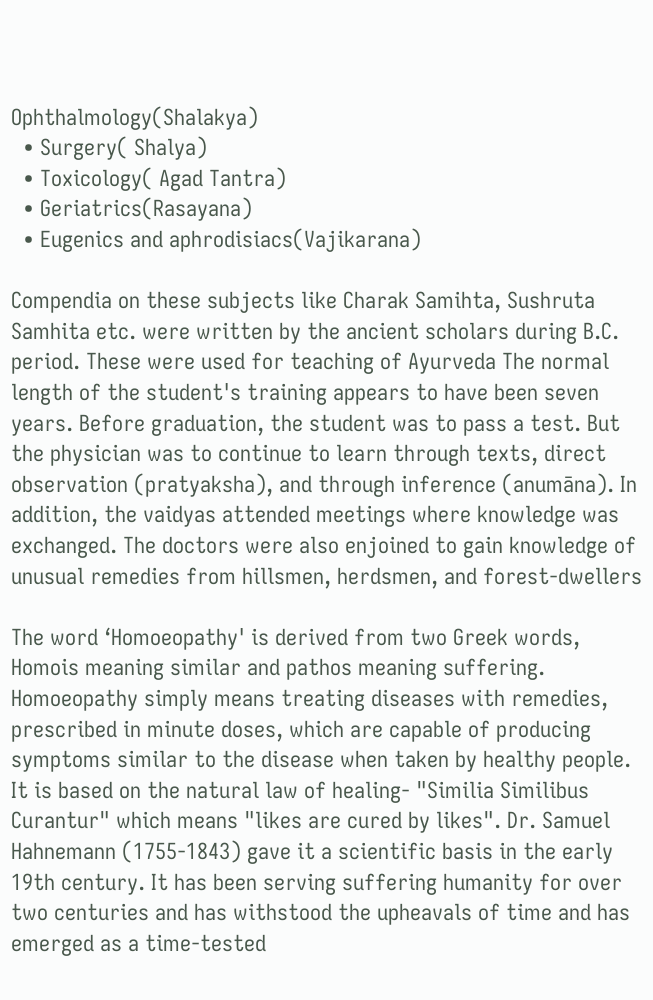Ophthalmology(Shalakya)
  • Surgery( Shalya)
  • Toxicology( Agad Tantra)
  • Geriatrics(Rasayana)
  • Eugenics and aphrodisiacs(Vajikarana)

Compendia on these subjects like Charak Samihta, Sushruta Samhita etc. were written by the ancient scholars during B.C. period. These were used for teaching of Ayurveda The normal length of the student's training appears to have been seven years. Before graduation, the student was to pass a test. But the physician was to continue to learn through texts, direct observation (pratyaksha), and through inference (anumāna). In addition, the vaidyas attended meetings where knowledge was exchanged. The doctors were also enjoined to gain knowledge of unusual remedies from hillsmen, herdsmen, and forest-dwellers

The word ‘Homoeopathy' is derived from two Greek words, Homois meaning similar and pathos meaning suffering. Homoeopathy simply means treating diseases with remedies, prescribed in minute doses, which are capable of producing symptoms similar to the disease when taken by healthy people. It is based on the natural law of healing- "Similia Similibus Curantur" which means "likes are cured by likes". Dr. Samuel Hahnemann (1755-1843) gave it a scientific basis in the early 19th century. It has been serving suffering humanity for over two centuries and has withstood the upheavals of time and has emerged as a time-tested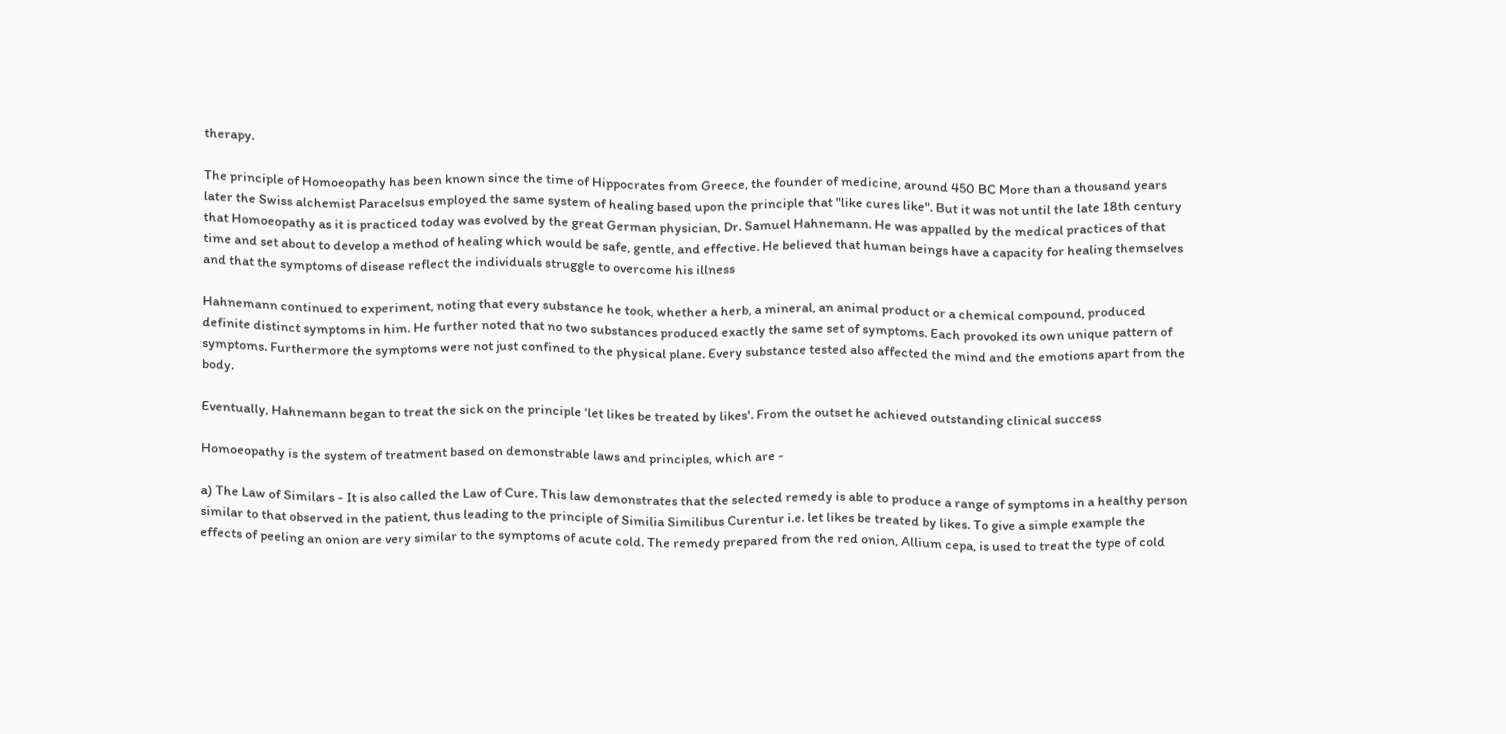therapy.

The principle of Homoeopathy has been known since the time of Hippocrates from Greece, the founder of medicine, around 450 BC More than a thousand years later the Swiss alchemist Paracelsus employed the same system of healing based upon the principle that "like cures like". But it was not until the late 18th century that Homoeopathy as it is practiced today was evolved by the great German physician, Dr. Samuel Hahnemann. He was appalled by the medical practices of that time and set about to develop a method of healing which would be safe, gentle, and effective. He believed that human beings have a capacity for healing themselves and that the symptoms of disease reflect the individuals struggle to overcome his illness

Hahnemann continued to experiment, noting that every substance he took, whether a herb, a mineral, an animal product or a chemical compound, produced definite distinct symptoms in him. He further noted that no two substances produced exactly the same set of symptoms. Each provoked its own unique pattern of symptoms. Furthermore the symptoms were not just confined to the physical plane. Every substance tested also affected the mind and the emotions apart from the body.

Eventually, Hahnemann began to treat the sick on the principle ‘let likes be treated by likes'. From the outset he achieved outstanding clinical success

Homoeopathy is the system of treatment based on demonstrable laws and principles, which are -

a) The Law of Similars - It is also called the Law of Cure. This law demonstrates that the selected remedy is able to produce a range of symptoms in a healthy person similar to that observed in the patient, thus leading to the principle of Similia Similibus Curentur i.e. let likes be treated by likes. To give a simple example the effects of peeling an onion are very similar to the symptoms of acute cold. The remedy prepared from the red onion, Allium cepa, is used to treat the type of cold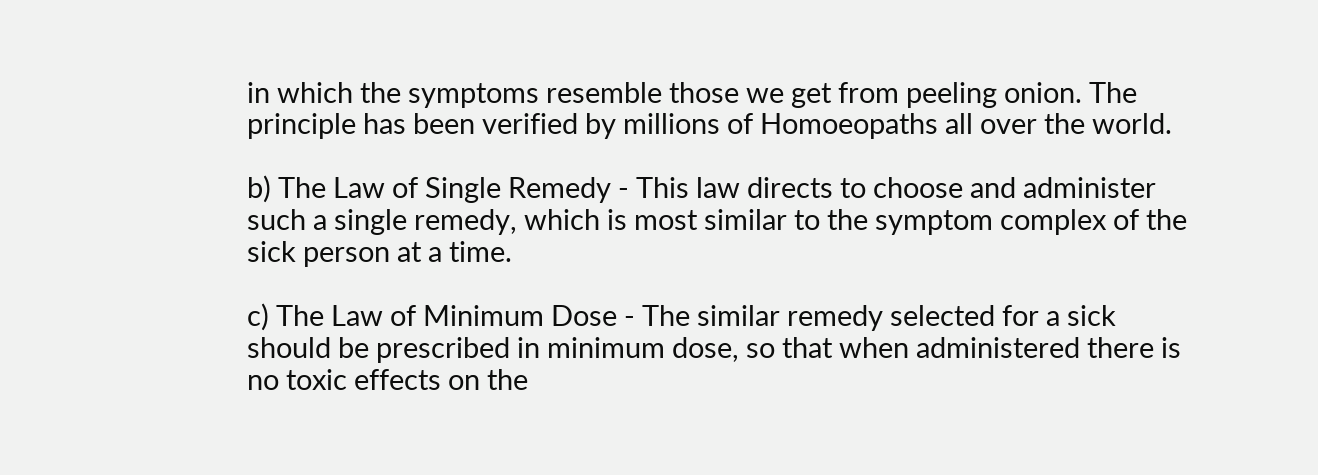in which the symptoms resemble those we get from peeling onion. The principle has been verified by millions of Homoeopaths all over the world.

b) The Law of Single Remedy - This law directs to choose and administer such a single remedy, which is most similar to the symptom complex of the sick person at a time.

c) The Law of Minimum Dose - The similar remedy selected for a sick should be prescribed in minimum dose, so that when administered there is no toxic effects on the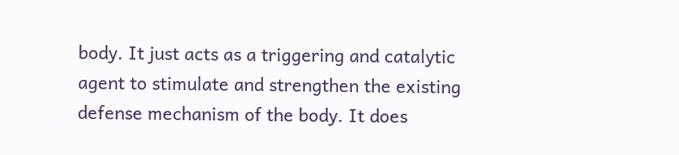body. It just acts as a triggering and catalytic agent to stimulate and strengthen the existing defense mechanism of the body. It does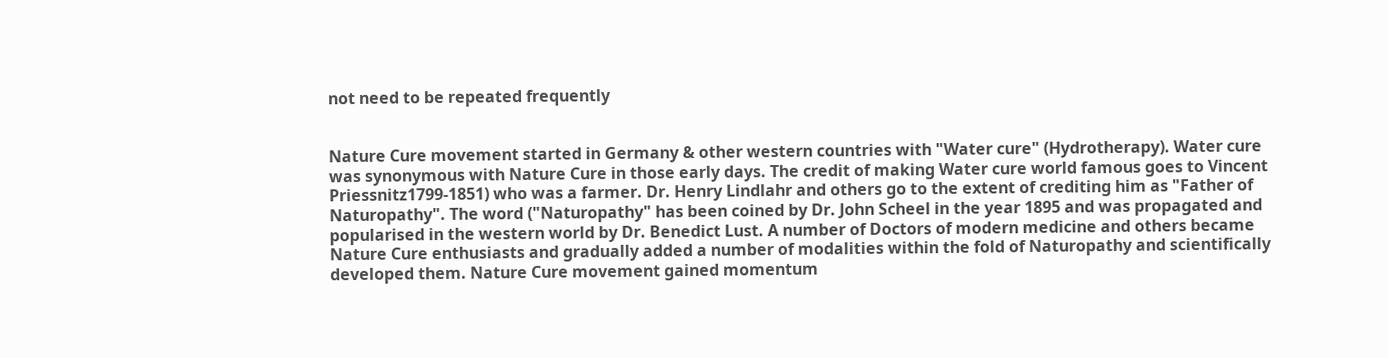not need to be repeated frequently


Nature Cure movement started in Germany & other western countries with "Water cure" (Hydrotherapy). Water cure was synonymous with Nature Cure in those early days. The credit of making Water cure world famous goes to Vincent Priessnitz1799-1851) who was a farmer. Dr. Henry Lindlahr and others go to the extent of crediting him as "Father of Naturopathy". The word ("Naturopathy" has been coined by Dr. John Scheel in the year 1895 and was propagated and popularised in the western world by Dr. Benedict Lust. A number of Doctors of modern medicine and others became Nature Cure enthusiasts and gradually added a number of modalities within the fold of Naturopathy and scientifically developed them. Nature Cure movement gained momentum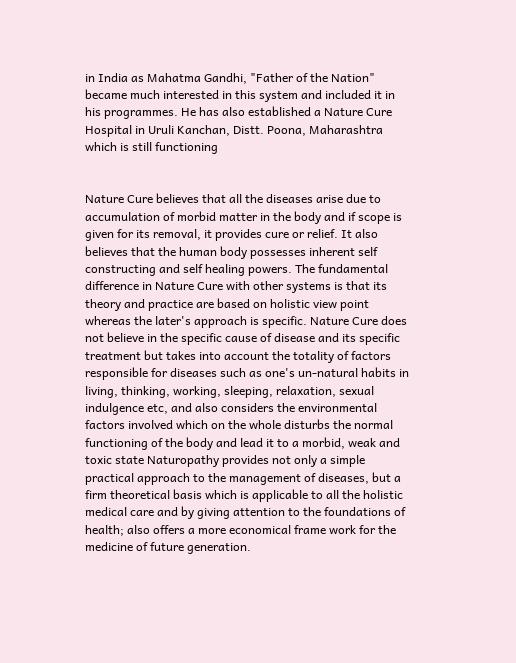in India as Mahatma Gandhi, "Father of the Nation" became much interested in this system and included it in his programmes. He has also established a Nature Cure Hospital in Uruli Kanchan, Distt. Poona, Maharashtra which is still functioning


Nature Cure believes that all the diseases arise due to accumulation of morbid matter in the body and if scope is given for its removal, it provides cure or relief. It also believes that the human body possesses inherent self constructing and self healing powers. The fundamental difference in Nature Cure with other systems is that its theory and practice are based on holistic view point whereas the later's approach is specific. Nature Cure does not believe in the specific cause of disease and its specific treatment but takes into account the totality of factors responsible for diseases such as one's un-natural habits in living, thinking, working, sleeping, relaxation, sexual indulgence etc, and also considers the environmental factors involved which on the whole disturbs the normal functioning of the body and lead it to a morbid, weak and toxic state Naturopathy provides not only a simple practical approach to the management of diseases, but a firm theoretical basis which is applicable to all the holistic medical care and by giving attention to the foundations of health; also offers a more economical frame work for the medicine of future generation.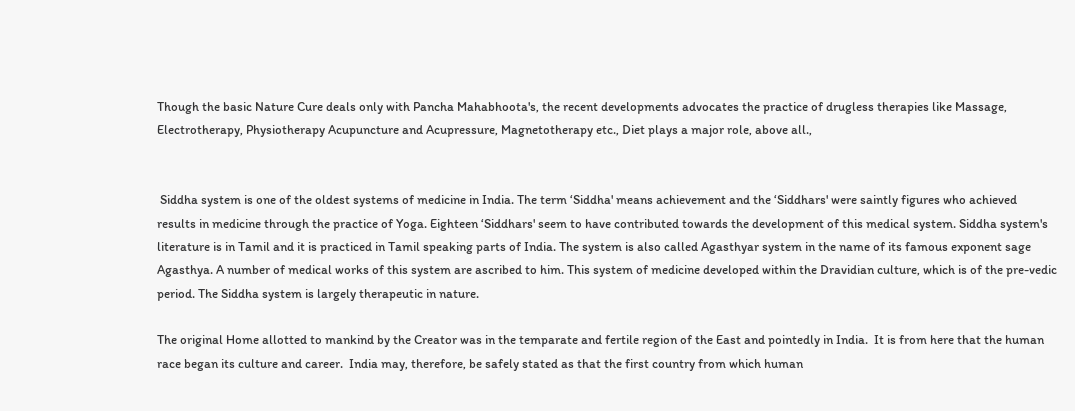Though the basic Nature Cure deals only with Pancha Mahabhoota's, the recent developments advocates the practice of drugless therapies like Massage, Electrotherapy, Physiotherapy Acupuncture and Acupressure, Magnetotherapy etc., Diet plays a major role, above all.,


 Siddha system is one of the oldest systems of medicine in India. The term ‘Siddha' means achievement and the ‘Siddhars' were saintly figures who achieved results in medicine through the practice of Yoga. Eighteen ‘Siddhars' seem to have contributed towards the development of this medical system. Siddha system's literature is in Tamil and it is practiced in Tamil speaking parts of India. The system is also called Agasthyar system in the name of its famous exponent sage Agasthya. A number of medical works of this system are ascribed to him. This system of medicine developed within the Dravidian culture, which is of the pre-vedic period. The Siddha system is largely therapeutic in nature.

The original Home allotted to mankind by the Creator was in the temparate and fertile region of the East and pointedly in India.  It is from here that the human race began its culture and career.  India may, therefore, be safely stated as that the first country from which human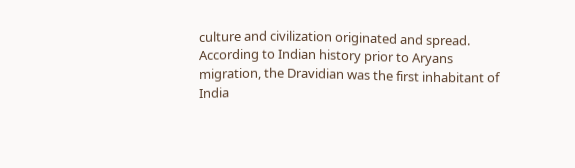culture and civilization originated and spread.  According to Indian history prior to Aryans migration, the Dravidian was the first inhabitant of India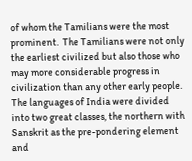of whom the Tamilians were the most prominent.  The Tamilians were not only the earliest civilized but also those who may more considerable progress in civilization than any other early people.  The languages of India were divided into two great classes, the northern with Sanskrit as the pre-pondering element and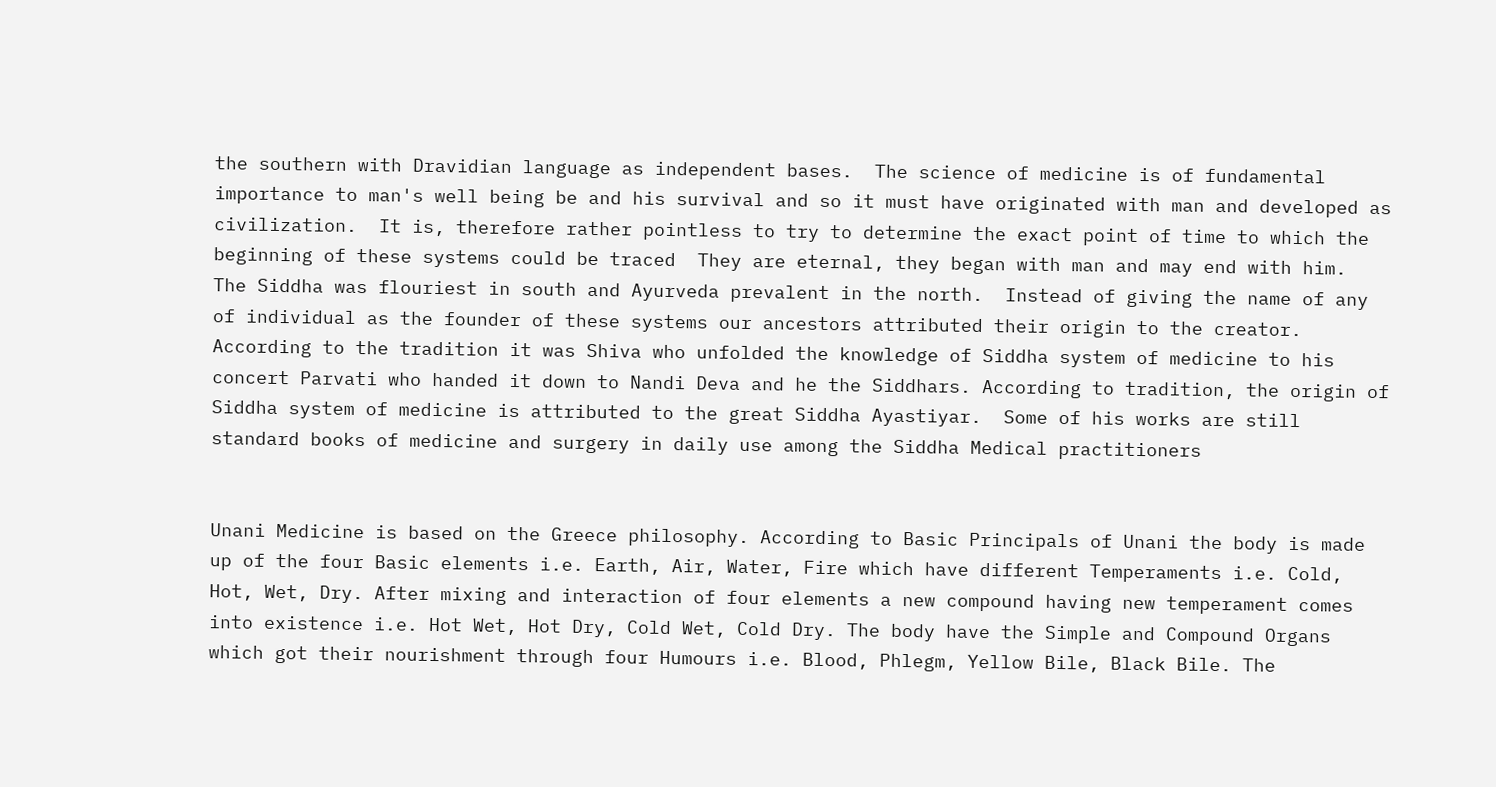the southern with Dravidian language as independent bases.  The science of medicine is of fundamental importance to man's well being be and his survival and so it must have originated with man and developed as civilization.  It is, therefore rather pointless to try to determine the exact point of time to which the beginning of these systems could be traced  They are eternal, they began with man and may end with him.  The Siddha was flouriest in south and Ayurveda prevalent in the north.  Instead of giving the name of any of individual as the founder of these systems our ancestors attributed their origin to the creator.  According to the tradition it was Shiva who unfolded the knowledge of Siddha system of medicine to his concert Parvati who handed it down to Nandi Deva and he the Siddhars. According to tradition, the origin of Siddha system of medicine is attributed to the great Siddha Ayastiyar.  Some of his works are still standard books of medicine and surgery in daily use among the Siddha Medical practitioners


Unani Medicine is based on the Greece philosophy. According to Basic Principals of Unani the body is made up of the four Basic elements i.e. Earth, Air, Water, Fire which have different Temperaments i.e. Cold, Hot, Wet, Dry. After mixing and interaction of four elements a new compound having new temperament comes into existence i.e. Hot Wet, Hot Dry, Cold Wet, Cold Dry. The body have the Simple and Compound Organs which got their nourishment through four Humours i.e. Blood, Phlegm, Yellow Bile, Black Bile. The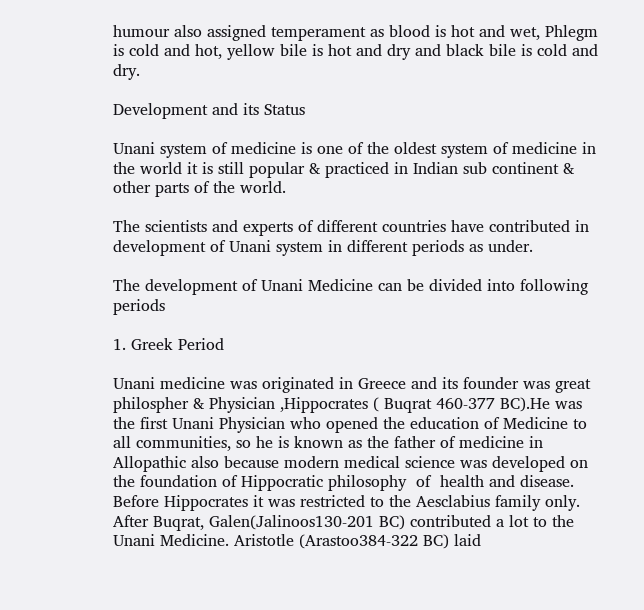humour also assigned temperament as blood is hot and wet, Phlegm is cold and hot, yellow bile is hot and dry and black bile is cold and dry.

Development and its Status

Unani system of medicine is one of the oldest system of medicine in the world it is still popular & practiced in Indian sub continent & other parts of the world.

The scientists and experts of different countries have contributed in development of Unani system in different periods as under.

The development of Unani Medicine can be divided into following periods

1. Greek Period

Unani medicine was originated in Greece and its founder was great philospher & Physician ,Hippocrates ( Buqrat 460-377 BC).He was the first Unani Physician who opened the education of Medicine to all communities, so he is known as the father of medicine in Allopathic also because modern medical science was developed on the foundation of Hippocratic philosophy  of  health and disease. Before Hippocrates it was restricted to the Aesclabius family only. After Buqrat, Galen(Jalinoos130-201 BC) contributed a lot to the Unani Medicine. Aristotle (Arastoo384-322 BC) laid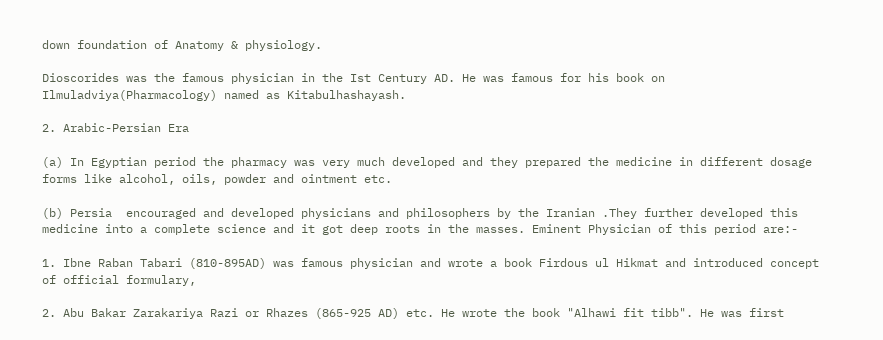down foundation of Anatomy & physiology.

Dioscorides was the famous physician in the Ist Century AD. He was famous for his book on Ilmuladviya(Pharmacology) named as Kitabulhashayash.

2. Arabic-Persian Era

(a) In Egyptian period the pharmacy was very much developed and they prepared the medicine in different dosage forms like alcohol, oils, powder and ointment etc.

(b) Persia  encouraged and developed physicians and philosophers by the Iranian .They further developed this medicine into a complete science and it got deep roots in the masses. Eminent Physician of this period are:-

1. Ibne Raban Tabari (810-895AD) was famous physician and wrote a book Firdous ul Hikmat and introduced concept of official formulary,

2. Abu Bakar Zarakariya Razi or Rhazes (865-925 AD) etc. He wrote the book "Alhawi fit tibb". He was first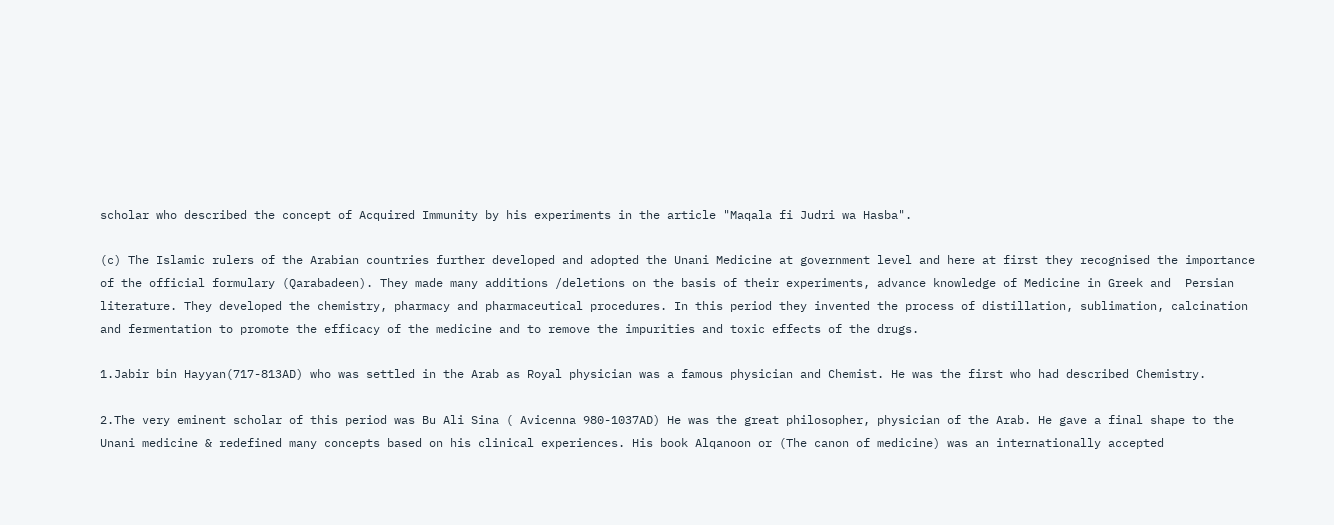scholar who described the concept of Acquired Immunity by his experiments in the article "Maqala fi Judri wa Hasba".

(c) The Islamic rulers of the Arabian countries further developed and adopted the Unani Medicine at government level and here at first they recognised the importance of the official formulary (Qarabadeen). They made many additions /deletions on the basis of their experiments, advance knowledge of Medicine in Greek and  Persian literature. They developed the chemistry, pharmacy and pharmaceutical procedures. In this period they invented the process of distillation, sublimation, calcination and fermentation to promote the efficacy of the medicine and to remove the impurities and toxic effects of the drugs.

1.Jabir bin Hayyan(717-813AD) who was settled in the Arab as Royal physician was a famous physician and Chemist. He was the first who had described Chemistry.

2.The very eminent scholar of this period was Bu Ali Sina ( Avicenna 980-1037AD) He was the great philosopher, physician of the Arab. He gave a final shape to the Unani medicine & redefined many concepts based on his clinical experiences. His book Alqanoon or (The canon of medicine) was an internationally accepted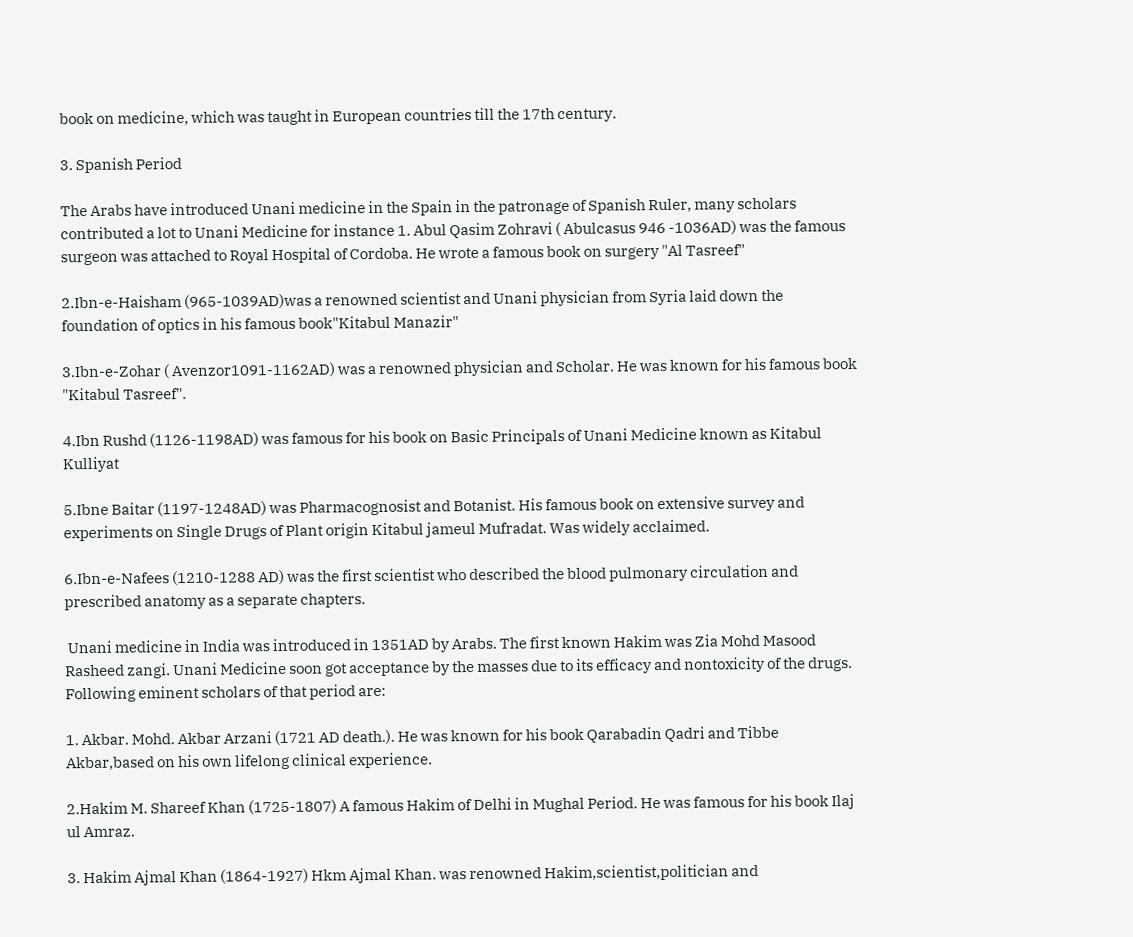book on medicine, which was taught in European countries till the 17th century.

3. Spanish Period

The Arabs have introduced Unani medicine in the Spain in the patronage of Spanish Ruler, many scholars contributed a lot to Unani Medicine for instance 1. Abul Qasim Zohravi ( Abulcasus 946 -1036AD) was the famous surgeon was attached to Royal Hospital of Cordoba. He wrote a famous book on surgery "Al Tasreef"

2.Ibn-e-Haisham (965-1039AD)was a renowned scientist and Unani physician from Syria laid down the foundation of optics in his famous book"Kitabul Manazir"

3.Ibn-e-Zohar ( Avenzor1091-1162AD) was a renowned physician and Scholar. He was known for his famous book "Kitabul Tasreef".

4.Ibn Rushd (1126-1198AD) was famous for his book on Basic Principals of Unani Medicine known as Kitabul Kulliyat

5.Ibne Baitar (1197-1248AD) was Pharmacognosist and Botanist. His famous book on extensive survey and experiments on Single Drugs of Plant origin Kitabul jameul Mufradat. Was widely acclaimed.

6.Ibn-e-Nafees (1210-1288 AD) was the first scientist who described the blood pulmonary circulation and prescribed anatomy as a separate chapters.

 Unani medicine in India was introduced in 1351AD by Arabs. The first known Hakim was Zia Mohd Masood Rasheed zangi. Unani Medicine soon got acceptance by the masses due to its efficacy and nontoxicity of the drugs. Following eminent scholars of that period are:

1. Akbar. Mohd. Akbar Arzani (1721 AD death.). He was known for his book Qarabadin Qadri and Tibbe Akbar,based on his own lifelong clinical experience.

2.Hakim M. Shareef Khan (1725-1807) A famous Hakim of Delhi in Mughal Period. He was famous for his book Ilaj ul Amraz.

3. Hakim Ajmal Khan (1864-1927) Hkm Ajmal Khan. was renowned Hakim,scientist,politician and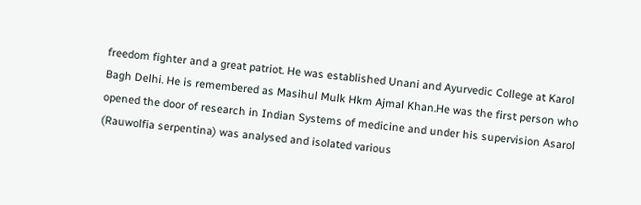freedom fighter and a great patriot. He was established Unani and Ayurvedic College at Karol Bagh Delhi. He is remembered as Masihul Mulk Hkm Ajmal Khan.He was the first person who opened the door of research in Indian Systems of medicine and under his supervision Asarol (Rauwolfia serpentina) was analysed and isolated various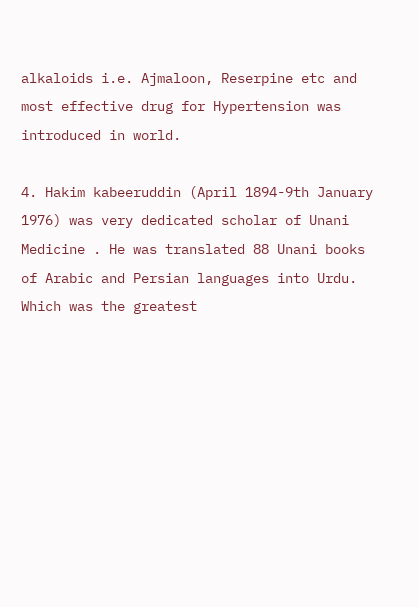alkaloids i.e. Ajmaloon, Reserpine etc and most effective drug for Hypertension was introduced in world.

4. Hakim kabeeruddin (April 1894-9th January 1976) was very dedicated scholar of Unani Medicine . He was translated 88 Unani books of Arabic and Persian languages into Urdu. Which was the greatest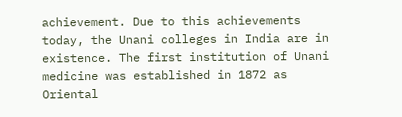achievement. Due to this achievements today, the Unani colleges in India are in existence. The first institution of Unani medicine was established in 1872 as Oriental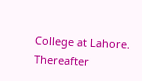College at Lahore. Thereafter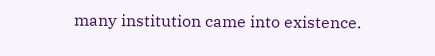many institution came into existence.